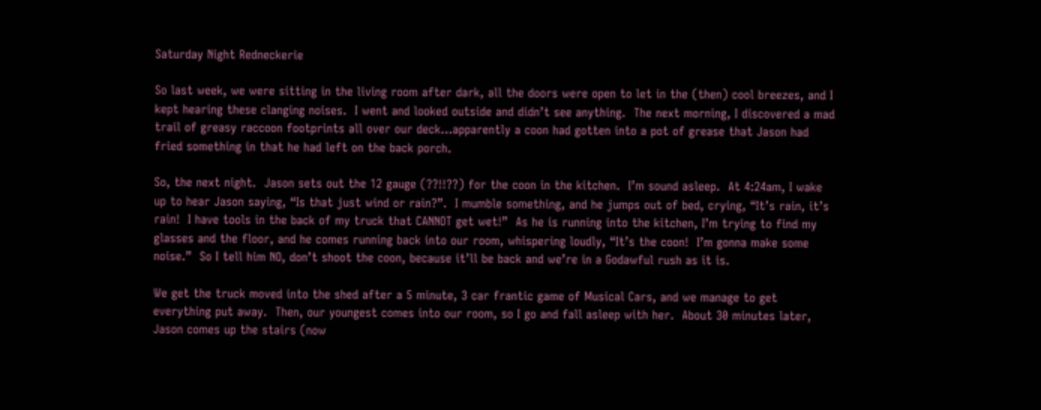Saturday Night Redneckerie

So last week, we were sitting in the living room after dark, all the doors were open to let in the (then) cool breezes, and I kept hearing these clanging noises.  I went and looked outside and didn’t see anything.  The next morning, I discovered a mad trail of greasy raccoon footprints all over our deck…apparently a coon had gotten into a pot of grease that Jason had fried something in that he had left on the back porch.

So, the next night.  Jason sets out the 12 gauge (??!!??) for the coon in the kitchen.  I’m sound asleep.  At 4:24am, I wake up to hear Jason saying, “Is that just wind or rain?”.  I mumble something, and he jumps out of bed, crying, “It’s rain, it’s rain!  I have tools in the back of my truck that CANNOT get wet!”  As he is running into the kitchen, I’m trying to find my glasses and the floor, and he comes running back into our room, whispering loudly, “It’s the coon!  I’m gonna make some noise.”  So I tell him NO, don’t shoot the coon, because it’ll be back and we’re in a Godawful rush as it is.

We get the truck moved into the shed after a 5 minute, 3 car frantic game of Musical Cars, and we manage to get everything put away.  Then, our youngest comes into our room, so I go and fall asleep with her.  About 30 minutes later, Jason comes up the stairs (now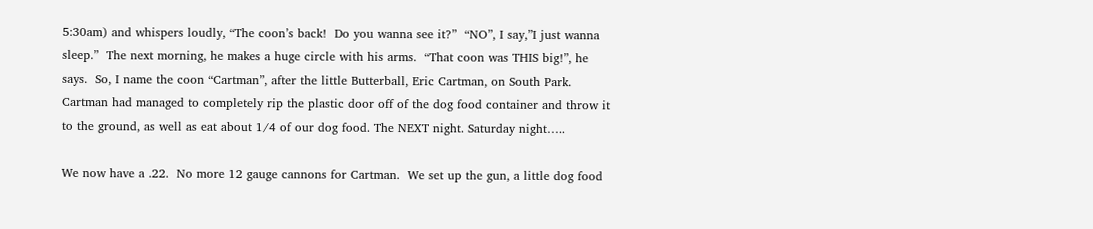5:30am) and whispers loudly, “The coon’s back!  Do you wanna see it?”  “NO”, I say,”I just wanna sleep.”  The next morning, he makes a huge circle with his arms.  “That coon was THIS big!”, he says.  So, I name the coon “Cartman”, after the little Butterball, Eric Cartman, on South Park. Cartman had managed to completely rip the plastic door off of the dog food container and throw it to the ground, as well as eat about 1/4 of our dog food. The NEXT night. Saturday night…..

We now have a .22.  No more 12 gauge cannons for Cartman.  We set up the gun, a little dog food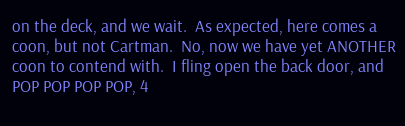on the deck, and we wait.  As expected, here comes a coon, but not Cartman.  No, now we have yet ANOTHER coon to contend with.  I fling open the back door, and POP POP POP POP, 4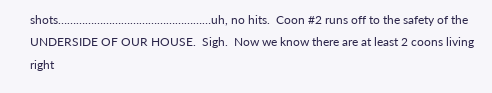shots……………………………………………uh, no hits.  Coon #2 runs off to the safety of the UNDERSIDE OF OUR HOUSE.  Sigh.  Now we know there are at least 2 coons living right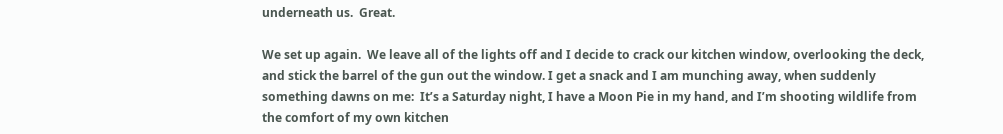underneath us.  Great.

We set up again.  We leave all of the lights off and I decide to crack our kitchen window, overlooking the deck, and stick the barrel of the gun out the window. I get a snack and I am munching away, when suddenly something dawns on me:  It’s a Saturday night, I have a Moon Pie in my hand, and I’m shooting wildlife from the comfort of my own kitchen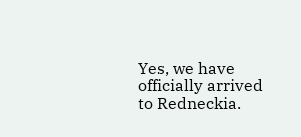Yes, we have officially arrived to Redneckia.